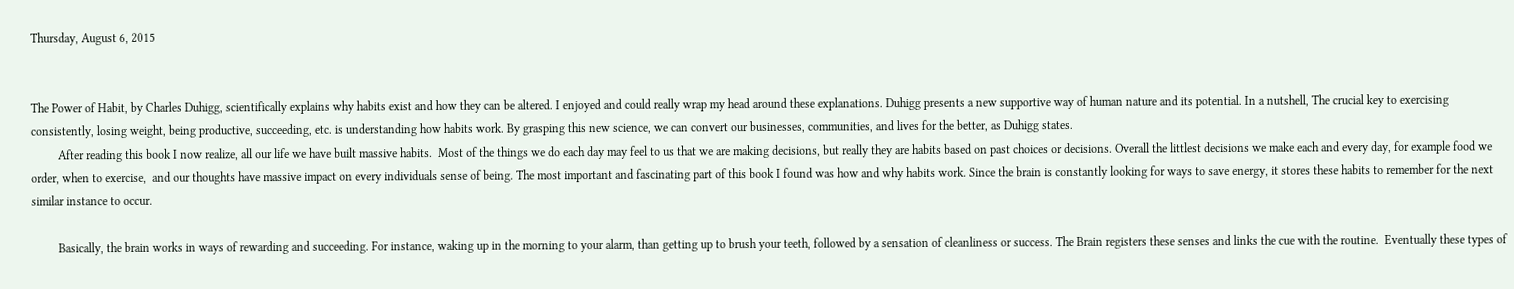Thursday, August 6, 2015


The Power of Habit, by Charles Duhigg, scientifically explains why habits exist and how they can be altered. I enjoyed and could really wrap my head around these explanations. Duhigg presents a new supportive way of human nature and its potential. In a nutshell, The crucial key to exercising consistently, losing weight, being productive, succeeding, etc. is understanding how habits work. By grasping this new science, we can convert our businesses, communities, and lives for the better, as Duhigg states.
         After reading this book I now realize, all our life we have built massive habits.  Most of the things we do each day may feel to us that we are making decisions, but really they are habits based on past choices or decisions. Overall the littlest decisions we make each and every day, for example food we order, when to exercise,  and our thoughts have massive impact on every individuals sense of being. The most important and fascinating part of this book I found was how and why habits work. Since the brain is constantly looking for ways to save energy, it stores these habits to remember for the next similar instance to occur.

         Basically, the brain works in ways of rewarding and succeeding. For instance, waking up in the morning to your alarm, than getting up to brush your teeth, followed by a sensation of cleanliness or success. The Brain registers these senses and links the cue with the routine.  Eventually these types of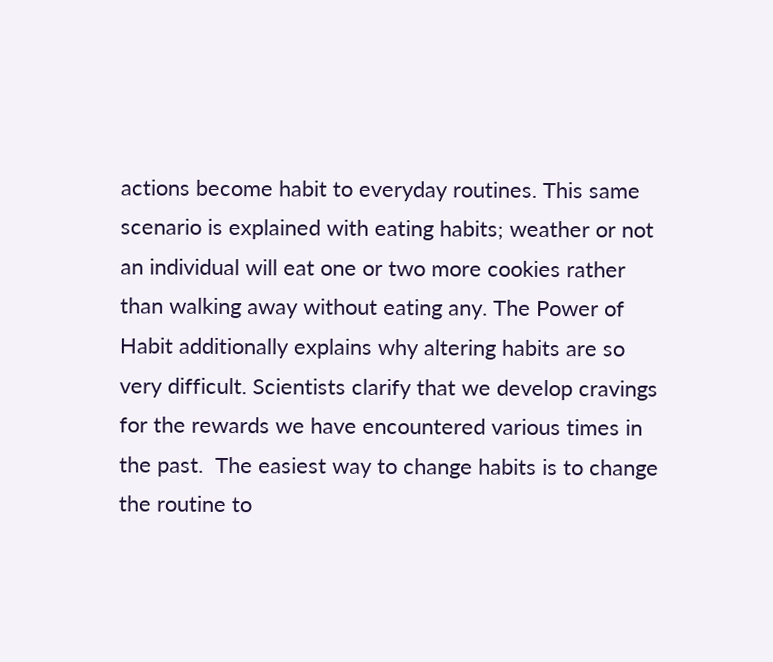actions become habit to everyday routines. This same scenario is explained with eating habits; weather or not an individual will eat one or two more cookies rather than walking away without eating any. The Power of Habit additionally explains why altering habits are so very difficult. Scientists clarify that we develop cravings for the rewards we have encountered various times in the past.  The easiest way to change habits is to change the routine to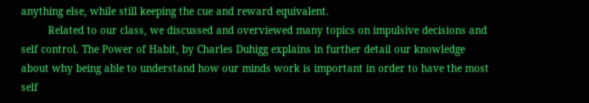anything else, while still keeping the cue and reward equivalent.
         Related to our class, we discussed and overviewed many topics on impulsive decisions and self control. The Power of Habit, by Charles Duhigg explains in further detail our knowledge about why being able to understand how our minds work is important in order to have the most self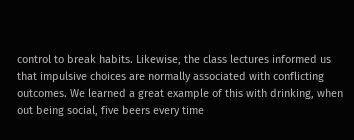control to break habits. Likewise, the class lectures informed us that impulsive choices are normally associated with conflicting outcomes. We learned a great example of this with drinking, when out being social, five beers every time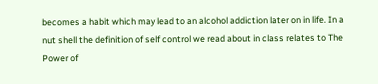becomes a habit which may lead to an alcohol addiction later on in life. In a nut shell the definition of self control we read about in class relates to The Power of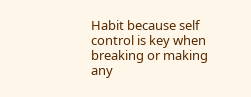Habit because self control is key when breaking or making any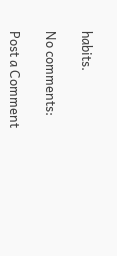habits.

No comments:

Post a Comment